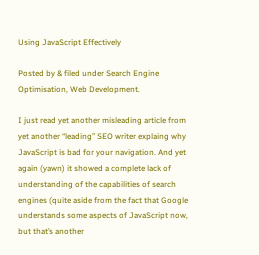Using JavaScript Effectively

Posted by & filed under Search Engine Optimisation, Web Development.

I just read yet another misleading article from yet another “leading” SEO writer explaing why JavaScript is bad for your navigation. And yet again (yawn) it showed a complete lack of understanding of the capabilities of search engines (quite aside from the fact that Google understands some aspects of JavaScript now, but that’s another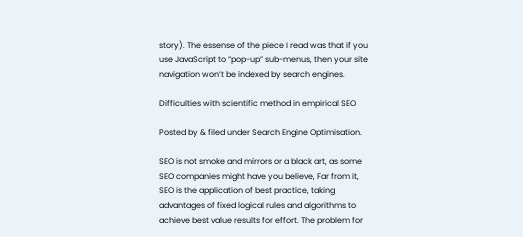story). The essense of the piece I read was that if you use JavaScript to “pop-up” sub-menus, then your site navigation won’t be indexed by search engines.

Difficulties with scientific method in empirical SEO

Posted by & filed under Search Engine Optimisation.

SEO is not smoke and mirrors or a black art, as some SEO companies might have you believe, Far from it, SEO is the application of best practice, taking advantages of fixed logical rules and algorithms to achieve best value results for effort. The problem for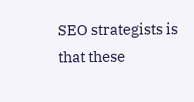SEO strategists is that these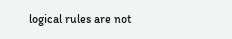logical rules are not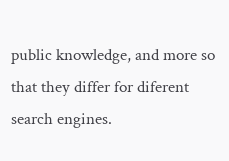public knowledge, and more so that they differ for diferent search engines.